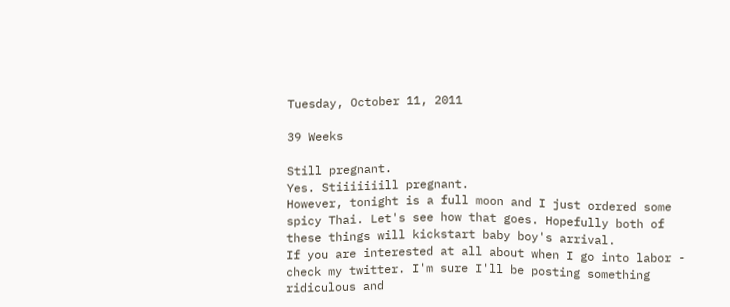Tuesday, October 11, 2011

39 Weeks

Still pregnant.
Yes. Stiiiiiiill pregnant.
However, tonight is a full moon and I just ordered some spicy Thai. Let's see how that goes. Hopefully both of these things will kickstart baby boy's arrival.
If you are interested at all about when I go into labor - check my twitter. I'm sure I'll be posting something ridiculous and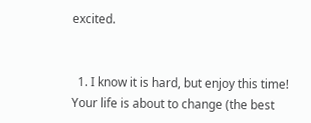excited.


  1. I know it is hard, but enjoy this time! Your life is about to change (the best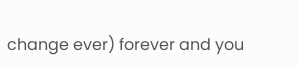change ever) forever and you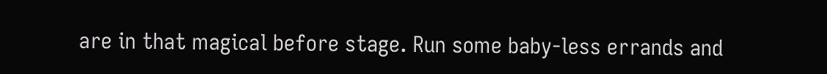are in that magical before stage. Run some baby-less errands and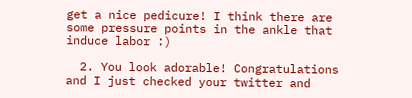get a nice pedicure! I think there are some pressure points in the ankle that induce labor :)

  2. You look adorable! Congratulations and I just checked your twitter and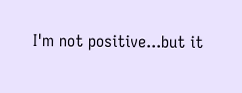I'm not positive...but it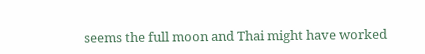seems the full moon and Thai might have worked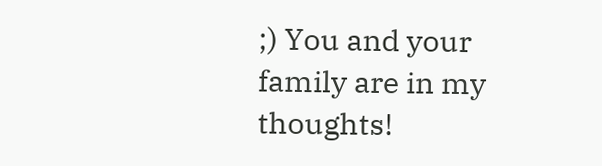;) You and your family are in my thoughts!